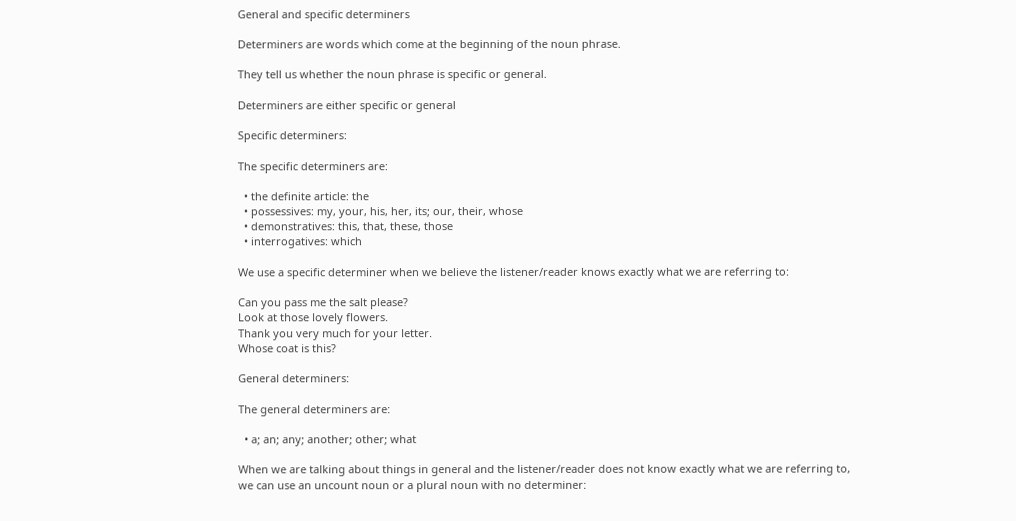General and specific determiners

Determiners are words which come at the beginning of the noun phrase.

They tell us whether the noun phrase is specific or general.

Determiners are either specific or general

Specific determiners:

The specific determiners are:

  • the definite article: the
  • possessives: my, your, his, her, its; our, their, whose
  • demonstratives: this, that, these, those
  • interrogatives: which

We use a specific determiner when we believe the listener/reader knows exactly what we are referring to:

Can you pass me the salt please?
Look at those lovely flowers.
Thank you very much for your letter.
Whose coat is this?

General determiners:

The general determiners are:

  • a; an; any; another; other; what

When we are talking about things in general and the listener/reader does not know exactly what we are referring to, we can use an uncount noun or a plural noun with no determiner: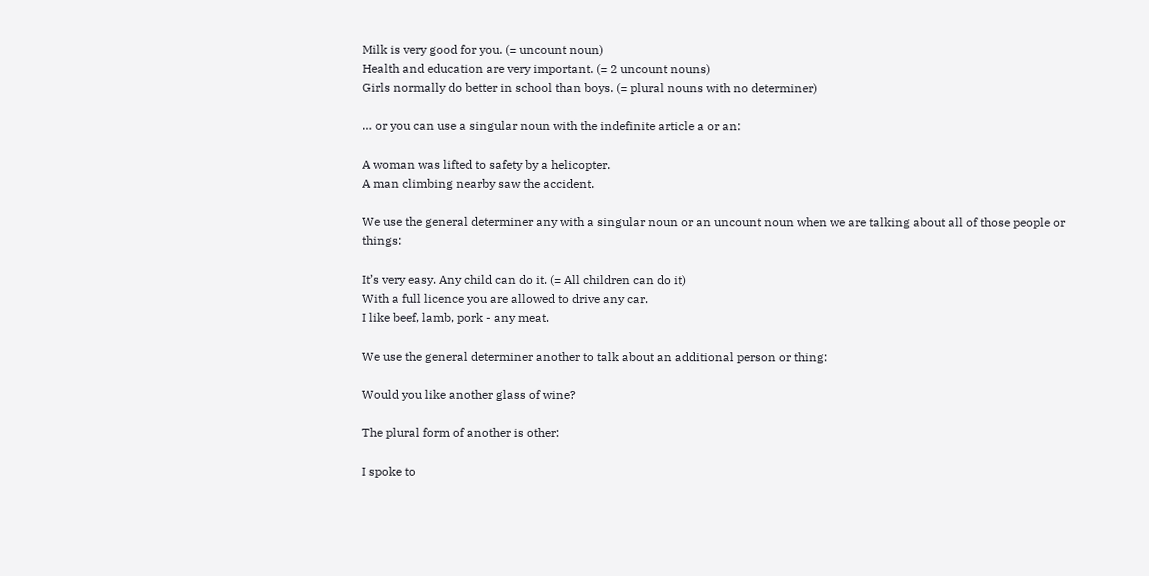Milk is very good for you. (= uncount noun)
Health and education are very important. (= 2 uncount nouns)
Girls normally do better in school than boys. (= plural nouns with no determiner)

… or you can use a singular noun with the indefinite article a or an:

A woman was lifted to safety by a helicopter.
A man climbing nearby saw the accident.

We use the general determiner any with a singular noun or an uncount noun when we are talking about all of those people or things:

It’s very easy. Any child can do it. (= All children can do it)
With a full licence you are allowed to drive any car.
I like beef, lamb, pork - any meat.

We use the general determiner another to talk about an additional person or thing:

Would you like another glass of wine?

The plural form of another is other:

I spoke to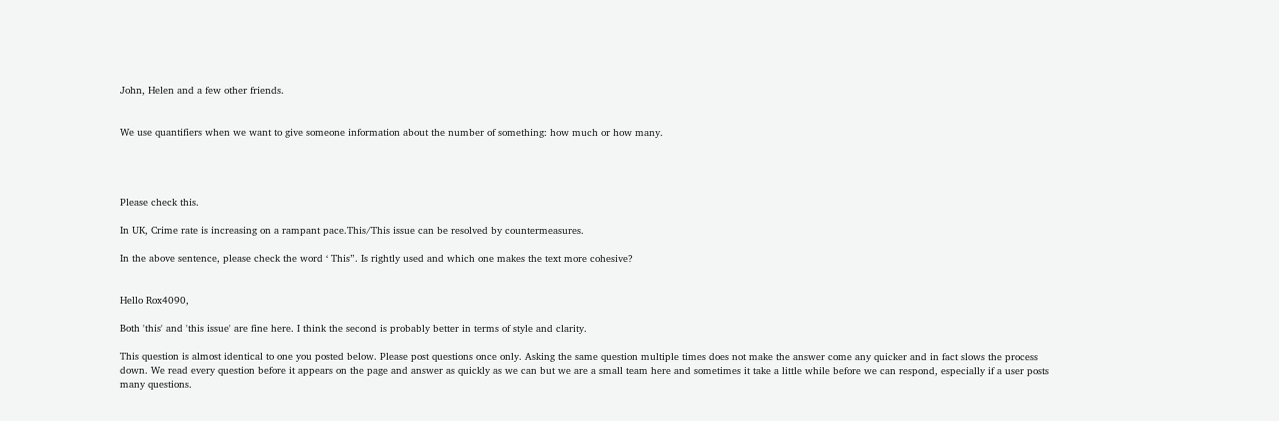John, Helen and a few other friends.


We use quantifiers when we want to give someone information about the number of something: how much or how many.




Please check this.

In UK, Crime rate is increasing on a rampant pace.This/This issue can be resolved by countermeasures.

In the above sentence, please check the word ‘ This”. Is rightly used and which one makes the text more cohesive?


Hello Rox4090,

Both 'this' and 'this issue' are fine here. I think the second is probably better in terms of style and clarity.

This question is almost identical to one you posted below. Please post questions once only. Asking the same question multiple times does not make the answer come any quicker and in fact slows the process down. We read every question before it appears on the page and answer as quickly as we can but we are a small team here and sometimes it take a little while before we can respond, especially if a user posts many questions.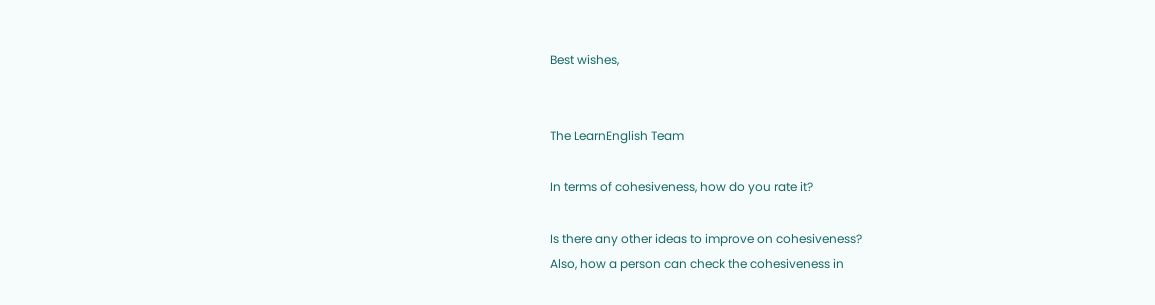Best wishes,


The LearnEnglish Team

In terms of cohesiveness, how do you rate it?

Is there any other ideas to improve on cohesiveness?
Also, how a person can check the cohesiveness in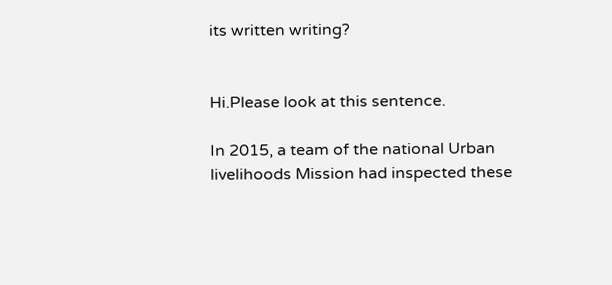its written writing?


Hi.Please look at this sentence.

In 2015, a team of the national Urban livelihoods Mission had inspected these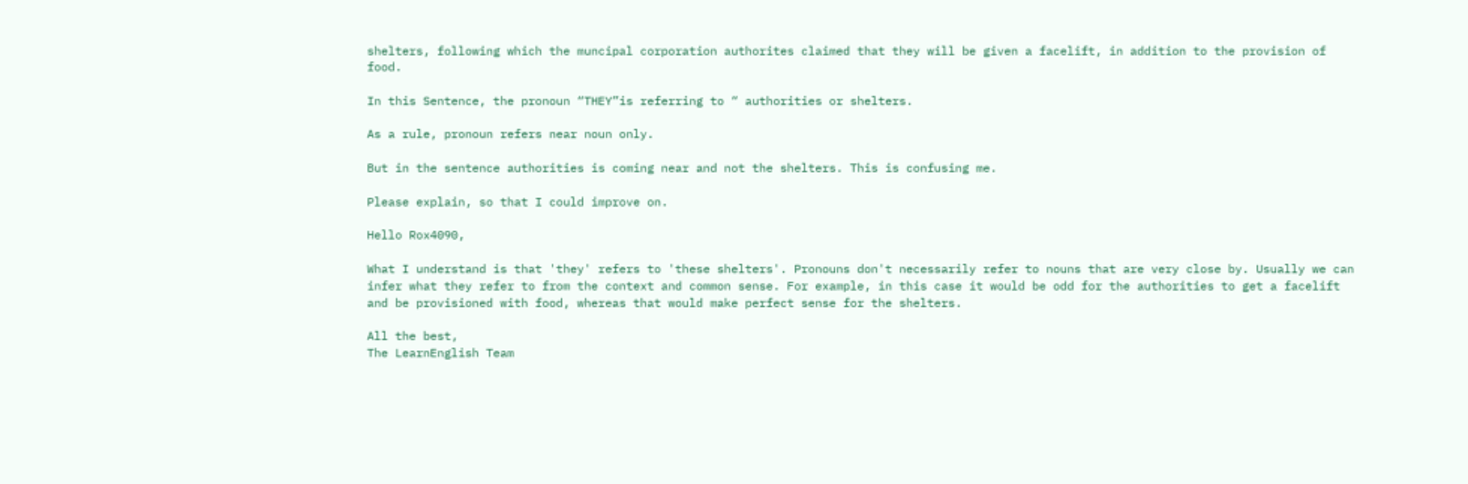shelters, following which the muncipal corporation authorites claimed that they will be given a facelift, in addition to the provision of food.

In this Sentence, the pronoun “THEY”is referring to “ authorities or shelters.

As a rule, pronoun refers near noun only.

But in the sentence authorities is coming near and not the shelters. This is confusing me.

Please explain, so that I could improve on.

Hello Rox4090,

What I understand is that 'they' refers to 'these shelters'. Pronouns don't necessarily refer to nouns that are very close by. Usually we can infer what they refer to from the context and common sense. For example, in this case it would be odd for the authorities to get a facelift and be provisioned with food, whereas that would make perfect sense for the shelters.

All the best,
The LearnEnglish Team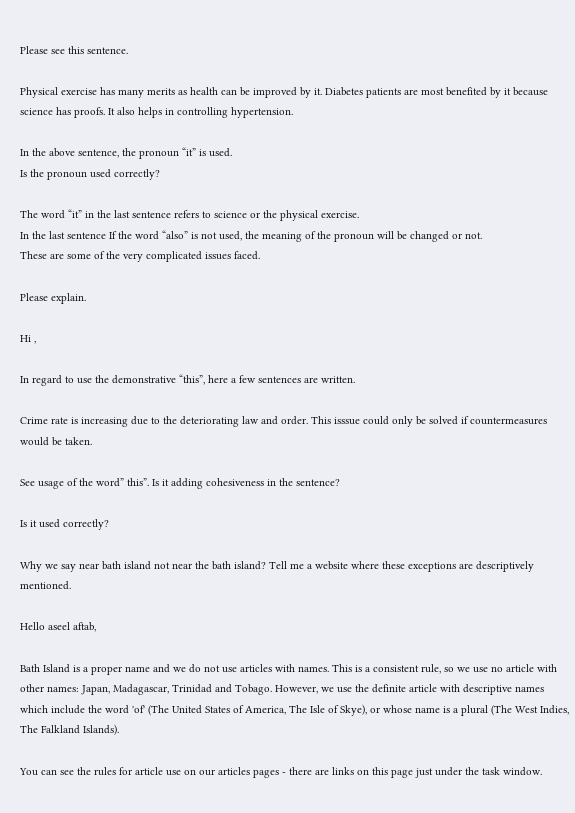Please see this sentence.

Physical exercise has many merits as health can be improved by it. Diabetes patients are most benefited by it because science has proofs. It also helps in controlling hypertension.

In the above sentence, the pronoun “it” is used.
Is the pronoun used correctly?

The word “it” in the last sentence refers to science or the physical exercise.
In the last sentence If the word “also” is not used, the meaning of the pronoun will be changed or not.
These are some of the very complicated issues faced.

Please explain.

Hi ,

In regard to use the demonstrative “this”, here a few sentences are written.

Crime rate is increasing due to the deteriorating law and order. This isssue could only be solved if countermeasures would be taken.

See usage of the word” this”. Is it adding cohesiveness in the sentence?

Is it used correctly?

Why we say near bath island not near the bath island? Tell me a website where these exceptions are descriptively mentioned.

Hello aseel aftab,

Bath Island is a proper name and we do not use articles with names. This is a consistent rule, so we use no article with other names: Japan, Madagascar, Trinidad and Tobago. However, we use the definite article with descriptive names which include the word 'of' (The United States of America, The Isle of Skye), or whose name is a plural (The West Indies, The Falkland Islands).

You can see the rules for article use on our articles pages - there are links on this page just under the task window.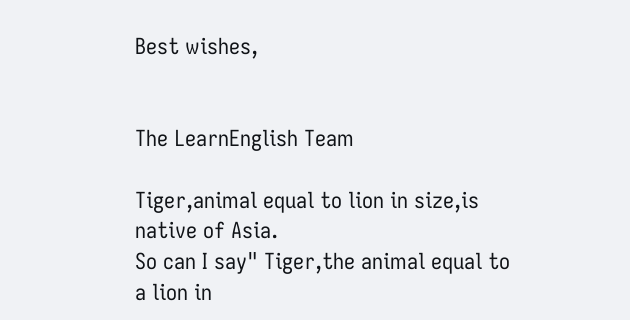Best wishes,


The LearnEnglish Team

Tiger,animal equal to lion in size,is native of Asia.
So can I say" Tiger,the animal equal to a lion in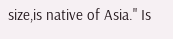size,is native of Asia." Is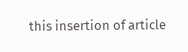this insertion of article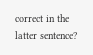correct in the latter sentence?